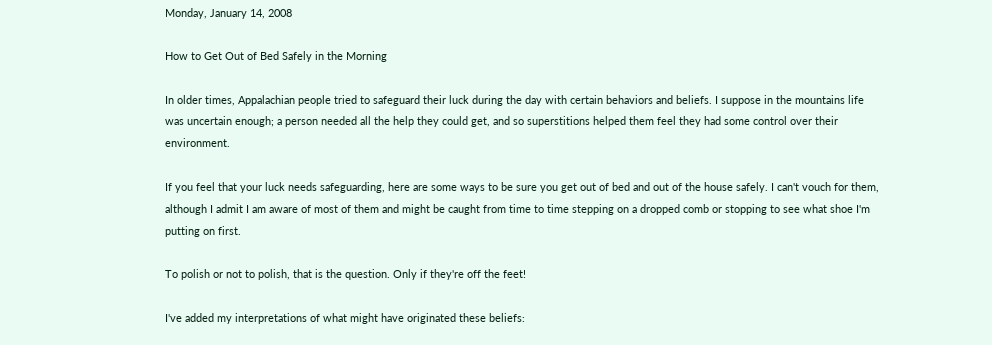Monday, January 14, 2008

How to Get Out of Bed Safely in the Morning

In older times, Appalachian people tried to safeguard their luck during the day with certain behaviors and beliefs. I suppose in the mountains life was uncertain enough; a person needed all the help they could get, and so superstitions helped them feel they had some control over their environment.

If you feel that your luck needs safeguarding, here are some ways to be sure you get out of bed and out of the house safely. I can't vouch for them, although I admit I am aware of most of them and might be caught from time to time stepping on a dropped comb or stopping to see what shoe I'm putting on first.

To polish or not to polish, that is the question. Only if they're off the feet!

I've added my interpretations of what might have originated these beliefs: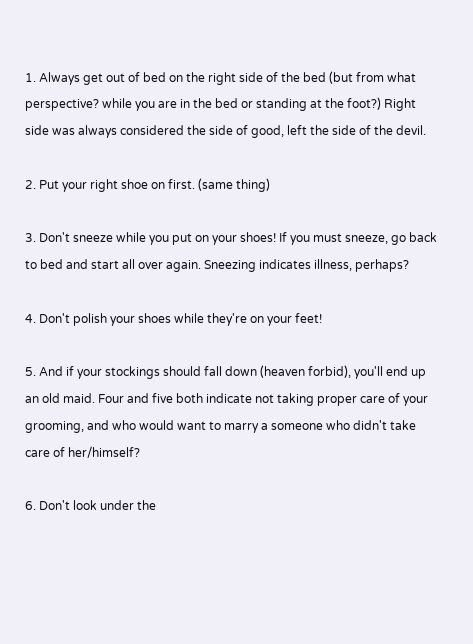1. Always get out of bed on the right side of the bed (but from what perspective? while you are in the bed or standing at the foot?) Right side was always considered the side of good, left the side of the devil.

2. Put your right shoe on first. (same thing)

3. Don't sneeze while you put on your shoes! If you must sneeze, go back to bed and start all over again. Sneezing indicates illness, perhaps?

4. Don't polish your shoes while they're on your feet!

5. And if your stockings should fall down (heaven forbid), you'll end up an old maid. Four and five both indicate not taking proper care of your grooming, and who would want to marry a someone who didn't take care of her/himself?

6. Don't look under the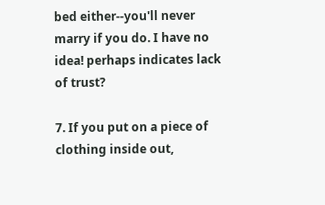bed either--you'll never marry if you do. I have no idea! perhaps indicates lack of trust?

7. If you put on a piece of clothing inside out,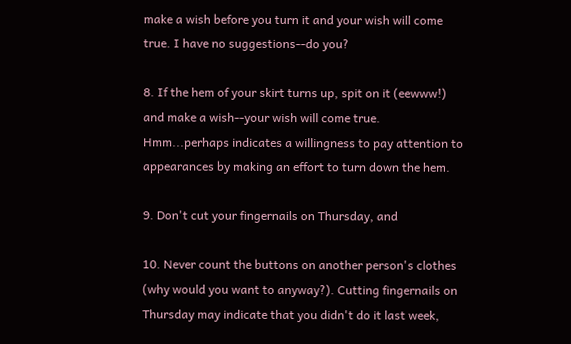make a wish before you turn it and your wish will come true. I have no suggestions--do you?

8. If the hem of your skirt turns up, spit on it (eewww!) and make a wish--your wish will come true. Hmm...perhaps indicates a willingness to pay attention to appearances by making an effort to turn down the hem.

9. Don't cut your fingernails on Thursday, and

10. Never count the buttons on another person's clothes (why would you want to anyway?). Cutting fingernails on Thursday may indicate that you didn't do it last week,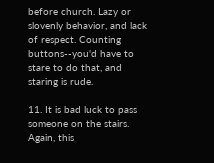before church. Lazy or slovenly behavior, and lack of respect. Counting buttons--you'd have to stare to do that, and staring is rude.

11. It is bad luck to pass someone on the stairs. Again, this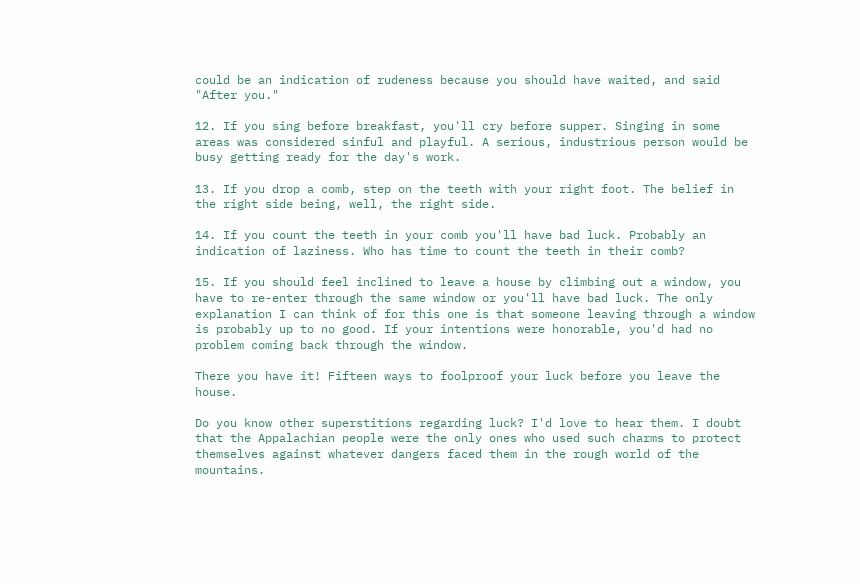could be an indication of rudeness because you should have waited, and said "After you."

12. If you sing before breakfast, you'll cry before supper. Singing in some areas was considered sinful and playful. A serious, industrious person would be busy getting ready for the day's work.

13. If you drop a comb, step on the teeth with your right foot. The belief in the right side being, well, the right side.

14. If you count the teeth in your comb you'll have bad luck. Probably an indication of laziness. Who has time to count the teeth in their comb?

15. If you should feel inclined to leave a house by climbing out a window, you have to re-enter through the same window or you'll have bad luck. The only explanation I can think of for this one is that someone leaving through a window is probably up to no good. If your intentions were honorable, you'd had no problem coming back through the window.

There you have it! Fifteen ways to foolproof your luck before you leave the house.

Do you know other superstitions regarding luck? I'd love to hear them. I doubt that the Appalachian people were the only ones who used such charms to protect themselves against whatever dangers faced them in the rough world of the mountains.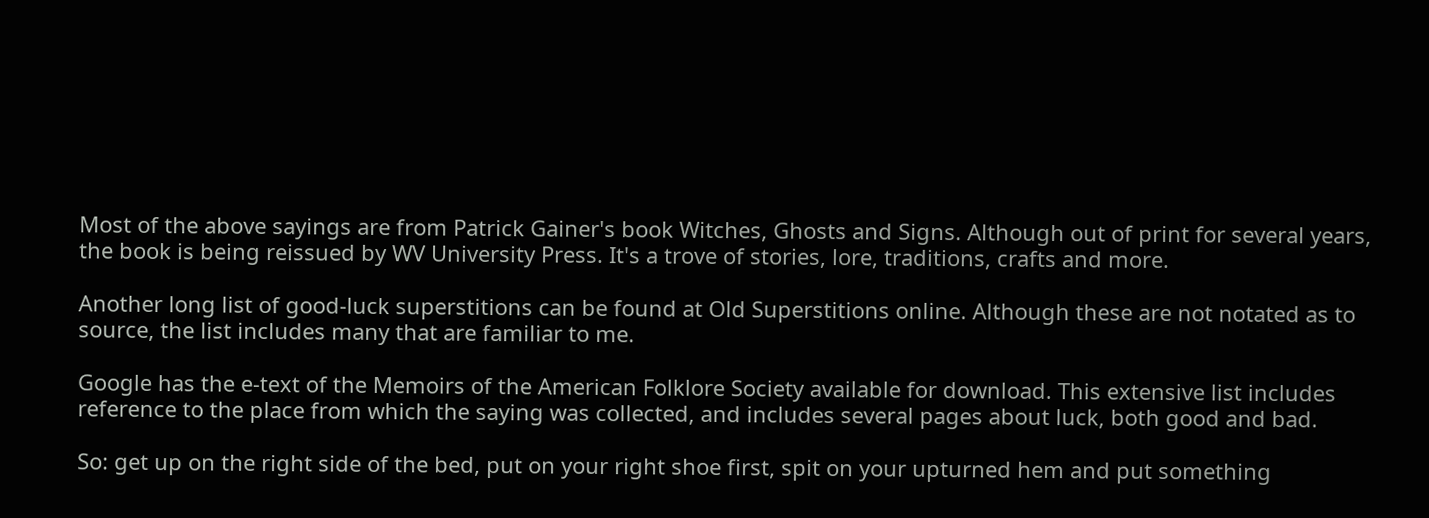Most of the above sayings are from Patrick Gainer's book Witches, Ghosts and Signs. Although out of print for several years, the book is being reissued by WV University Press. It's a trove of stories, lore, traditions, crafts and more.

Another long list of good-luck superstitions can be found at Old Superstitions online. Although these are not notated as to source, the list includes many that are familiar to me.

Google has the e-text of the Memoirs of the American Folklore Society available for download. This extensive list includes reference to the place from which the saying was collected, and includes several pages about luck, both good and bad.

So: get up on the right side of the bed, put on your right shoe first, spit on your upturned hem and put something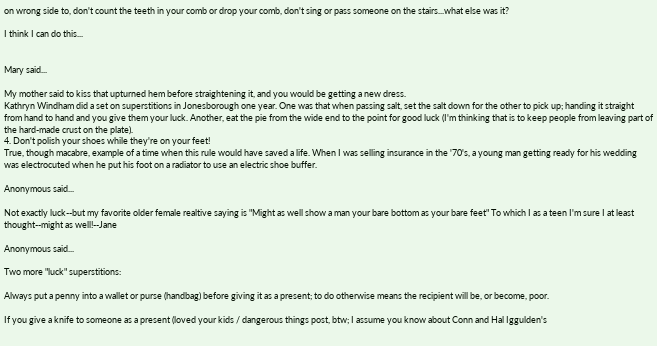on wrong side to, don't count the teeth in your comb or drop your comb, don't sing or pass someone on the stairs...what else was it?

I think I can do this...


Mary said...

My mother said to kiss that upturned hem before straightening it, and you would be getting a new dress.
Kathryn Windham did a set on superstitions in Jonesborough one year. One was that when passing salt, set the salt down for the other to pick up; handing it straight from hand to hand and you give them your luck. Another, eat the pie from the wide end to the point for good luck (I'm thinking that is to keep people from leaving part of the hard-made crust on the plate).
4. Don't polish your shoes while they're on your feet!
True, though macabre, example of a time when this rule would have saved a life. When I was selling insurance in the '70's, a young man getting ready for his wedding was electrocuted when he put his foot on a radiator to use an electric shoe buffer.

Anonymous said...

Not exactly luck--but my favorite older female realtive saying is "Might as well show a man your bare bottom as your bare feet" To which I as a teen I'm sure I at least thought--might as well!--Jane

Anonymous said...

Two more "luck" superstitions:

Always put a penny into a wallet or purse (handbag) before giving it as a present; to do otherwise means the recipient will be, or become, poor.

If you give a knife to someone as a present (loved your kids / dangerous things post, btw; I assume you know about Conn and Hal Iggulden's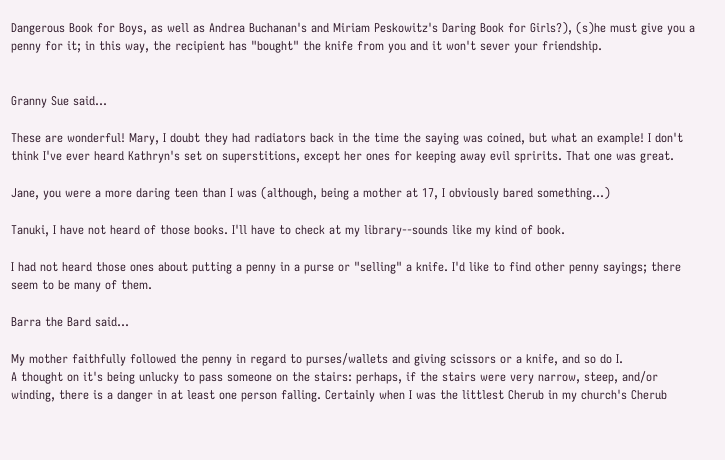Dangerous Book for Boys, as well as Andrea Buchanan's and Miriam Peskowitz's Daring Book for Girls?), (s)he must give you a penny for it; in this way, the recipient has "bought" the knife from you and it won't sever your friendship.


Granny Sue said...

These are wonderful! Mary, I doubt they had radiators back in the time the saying was coined, but what an example! I don't think I've ever heard Kathryn's set on superstitions, except her ones for keeping away evil spririts. That one was great.

Jane, you were a more daring teen than I was (although, being a mother at 17, I obviously bared something...)

Tanuki, I have not heard of those books. I'll have to check at my library--sounds like my kind of book.

I had not heard those ones about putting a penny in a purse or "selling" a knife. I'd like to find other penny sayings; there seem to be many of them.

Barra the Bard said...

My mother faithfully followed the penny in regard to purses/wallets and giving scissors or a knife, and so do I.
A thought on it's being unlucky to pass someone on the stairs: perhaps, if the stairs were very narrow, steep, and/or winding, there is a danger in at least one person falling. Certainly when I was the littlest Cherub in my church's Cherub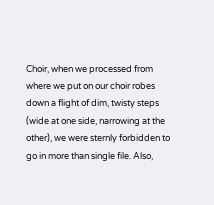Choir, when we processed from where we put on our choir robes down a flight of dim, twisty steps (wide at one side, narrowing at the other), we were sternly forbidden to go in more than single file. Also,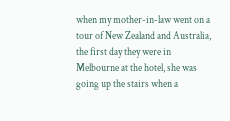when my mother-in-law went on a tour of New Zealand and Australia, the first day they were in Melbourne at the hotel, she was going up the stairs when a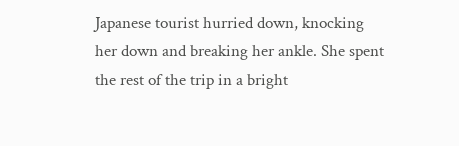Japanese tourist hurried down, knocking her down and breaking her ankle. She spent the rest of the trip in a bright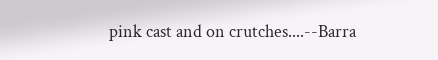pink cast and on crutches....--Barra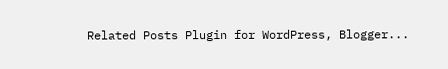Related Posts Plugin for WordPress, Blogger...